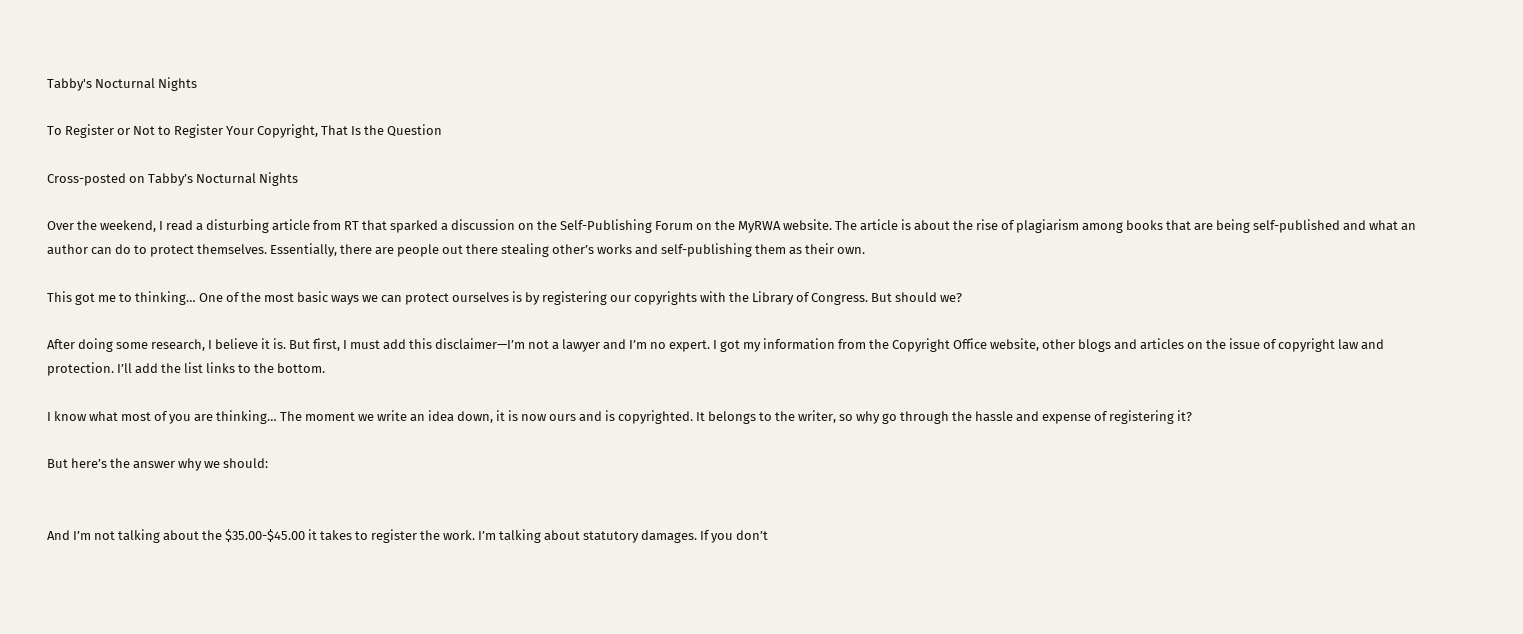Tabby's Nocturnal Nights

To Register or Not to Register Your Copyright, That Is the Question

Cross-posted on Tabby’s Nocturnal Nights

Over the weekend, I read a disturbing article from RT that sparked a discussion on the Self-Publishing Forum on the MyRWA website. The article is about the rise of plagiarism among books that are being self-published and what an author can do to protect themselves. Essentially, there are people out there stealing other’s works and self-publishing them as their own.

This got me to thinking… One of the most basic ways we can protect ourselves is by registering our copyrights with the Library of Congress. But should we?

After doing some research, I believe it is. But first, I must add this disclaimer—I’m not a lawyer and I’m no expert. I got my information from the Copyright Office website, other blogs and articles on the issue of copyright law and protection. I’ll add the list links to the bottom.

I know what most of you are thinking… The moment we write an idea down, it is now ours and is copyrighted. It belongs to the writer, so why go through the hassle and expense of registering it?

But here’s the answer why we should:


And I’m not talking about the $35.00-$45.00 it takes to register the work. I’m talking about statutory damages. If you don’t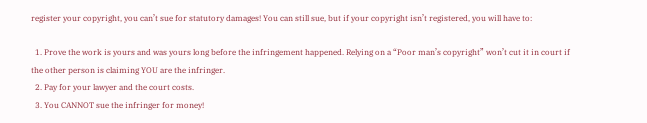register your copyright, you can’t sue for statutory damages! You can still sue, but if your copyright isn’t registered, you will have to:

  1. Prove the work is yours and was yours long before the infringement happened. Relying on a “Poor man’s copyright” won’t cut it in court if the other person is claiming YOU are the infringer.
  2. Pay for your lawyer and the court costs.
  3. You CANNOT sue the infringer for money!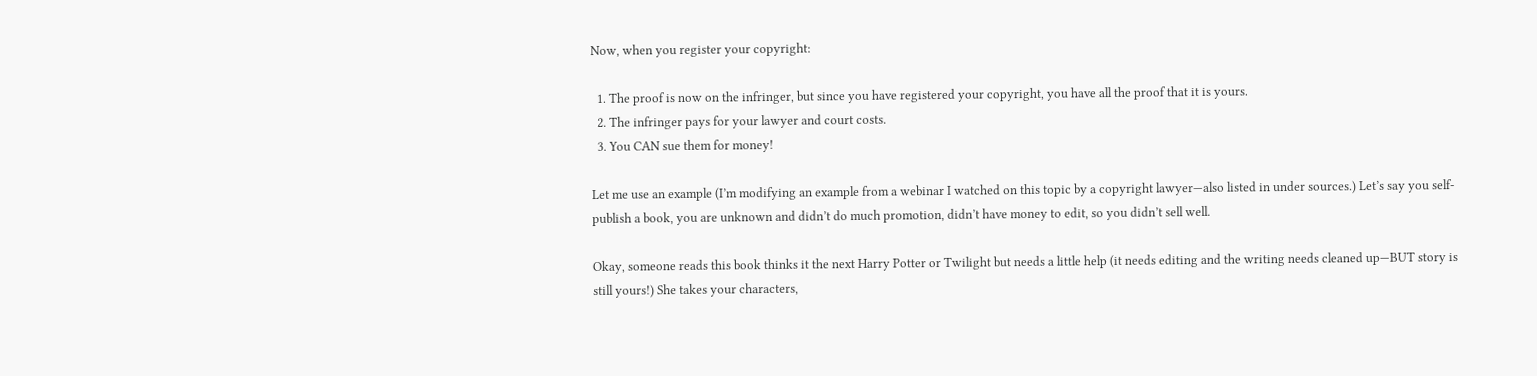Now, when you register your copyright:

  1. The proof is now on the infringer, but since you have registered your copyright, you have all the proof that it is yours.
  2. The infringer pays for your lawyer and court costs.
  3. You CAN sue them for money!

Let me use an example (I’m modifying an example from a webinar I watched on this topic by a copyright lawyer—also listed in under sources.) Let’s say you self-publish a book, you are unknown and didn’t do much promotion, didn’t have money to edit, so you didn’t sell well.

Okay, someone reads this book thinks it the next Harry Potter or Twilight but needs a little help (it needs editing and the writing needs cleaned up—BUT story is still yours!) She takes your characters,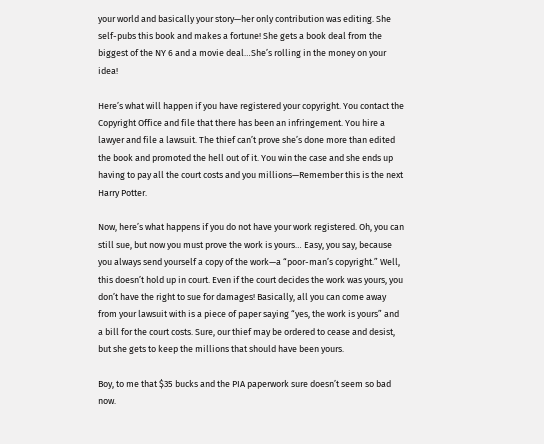your world and basically your story—her only contribution was editing. She self-pubs this book and makes a fortune! She gets a book deal from the biggest of the NY 6 and a movie deal…She’s rolling in the money on your idea!

Here’s what will happen if you have registered your copyright. You contact the Copyright Office and file that there has been an infringement. You hire a lawyer and file a lawsuit. The thief can’t prove she’s done more than edited the book and promoted the hell out of it. You win the case and she ends up having to pay all the court costs and you millions—Remember this is the next Harry Potter.

Now, here’s what happens if you do not have your work registered. Oh, you can still sue, but now you must prove the work is yours… Easy, you say, because you always send yourself a copy of the work—a “poor-man’s copyright.” Well, this doesn’t hold up in court. Even if the court decides the work was yours, you don’t have the right to sue for damages! Basically, all you can come away from your lawsuit with is a piece of paper saying “yes, the work is yours” and a bill for the court costs. Sure, our thief may be ordered to cease and desist, but she gets to keep the millions that should have been yours.

Boy, to me that $35 bucks and the PIA paperwork sure doesn’t seem so bad now.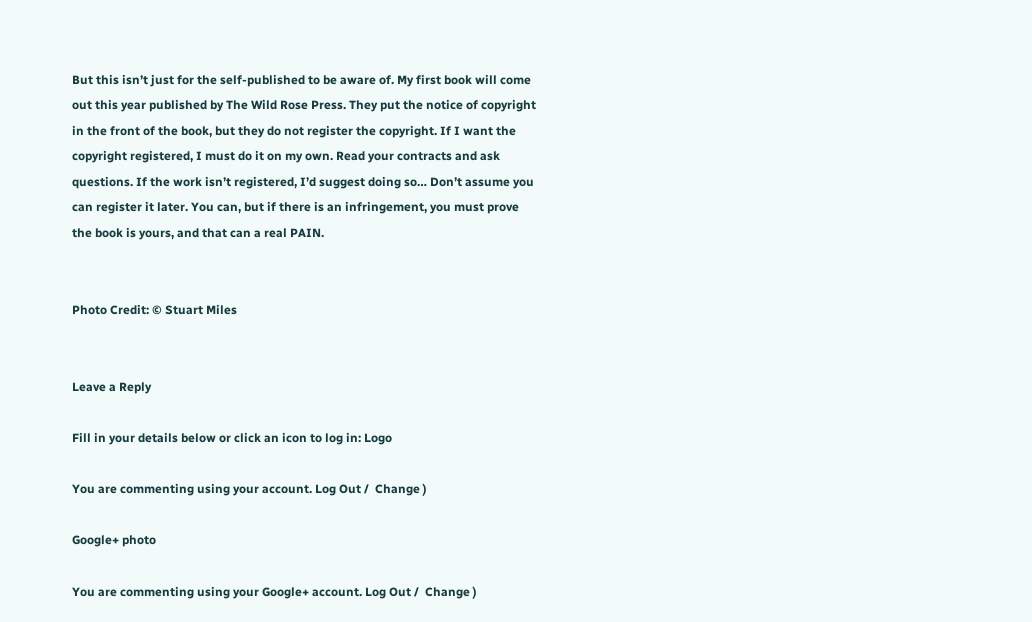But this isn’t just for the self-published to be aware of. My first book will come out this year published by The Wild Rose Press. They put the notice of copyright in the front of the book, but they do not register the copyright. If I want the copyright registered, I must do it on my own. Read your contracts and ask questions. If the work isn’t registered, I’d suggest doing so… Don’t assume you can register it later. You can, but if there is an infringement, you must prove the book is yours, and that can a real PAIN.


Photo Credit: © Stuart Miles


Leave a Reply

Fill in your details below or click an icon to log in: Logo

You are commenting using your account. Log Out /  Change )

Google+ photo

You are commenting using your Google+ account. Log Out /  Change )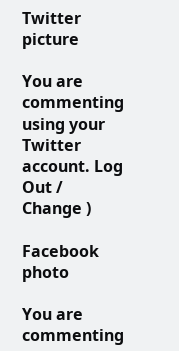Twitter picture

You are commenting using your Twitter account. Log Out /  Change )

Facebook photo

You are commenting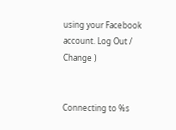using your Facebook account. Log Out /  Change )


Connecting to %s